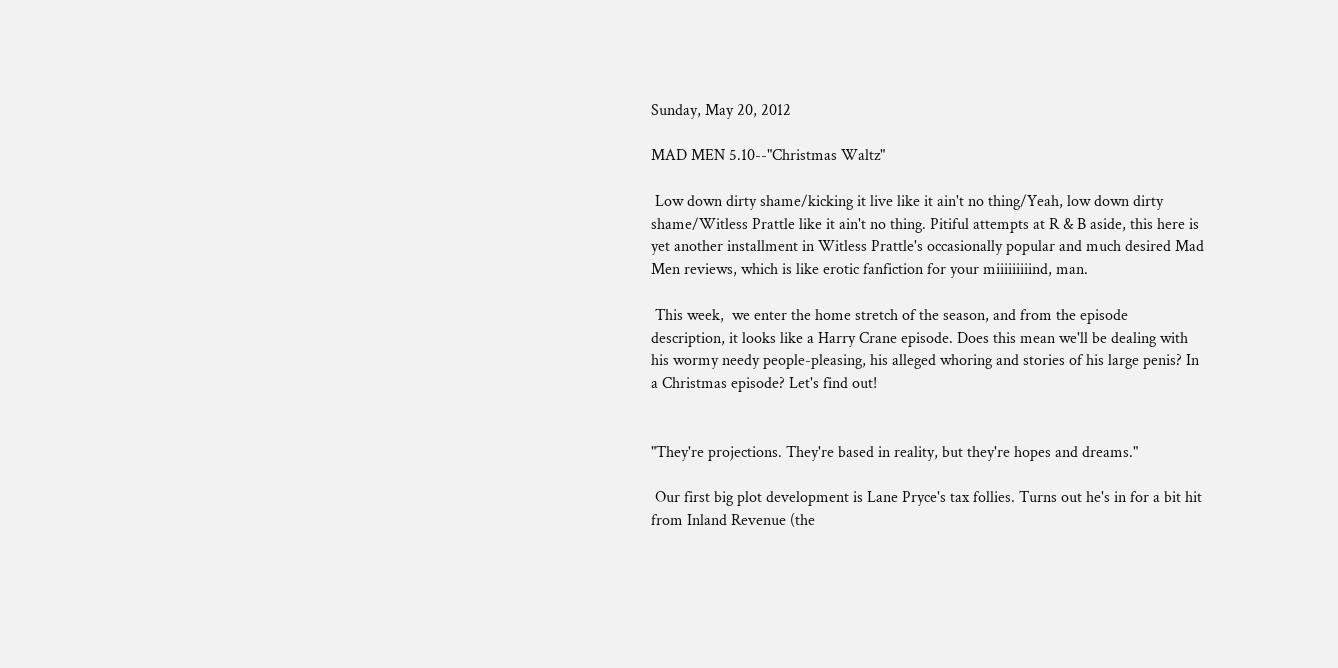Sunday, May 20, 2012

MAD MEN 5.10--"Christmas Waltz"

 Low down dirty shame/kicking it live like it ain't no thing/Yeah, low down dirty shame/Witless Prattle like it ain't no thing. Pitiful attempts at R & B aside, this here is yet another installment in Witless Prattle's occasionally popular and much desired Mad Men reviews, which is like erotic fanfiction for your miiiiiiiiind, man.

 This week,  we enter the home stretch of the season, and from the episode description, it looks like a Harry Crane episode. Does this mean we'll be dealing with his wormy needy people-pleasing, his alleged whoring and stories of his large penis? In a Christmas episode? Let's find out!


"They're projections. They're based in reality, but they're hopes and dreams."

 Our first big plot development is Lane Pryce's tax follies. Turns out he's in for a bit hit from Inland Revenue (the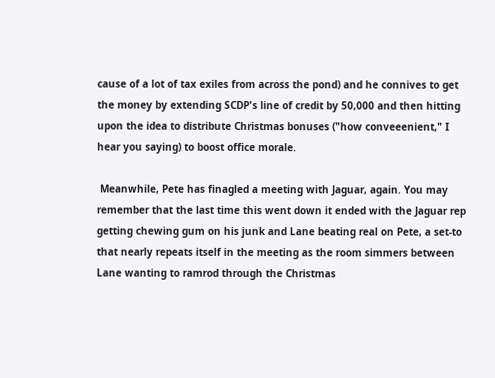cause of a lot of tax exiles from across the pond) and he connives to get the money by extending SCDP's line of credit by 50,000 and then hitting upon the idea to distribute Christmas bonuses ("how conveeenient," I hear you saying) to boost office morale.

 Meanwhile, Pete has finagled a meeting with Jaguar, again. You may remember that the last time this went down it ended with the Jaguar rep getting chewing gum on his junk and Lane beating real on Pete, a set-to that nearly repeats itself in the meeting as the room simmers between Lane wanting to ramrod through the Christmas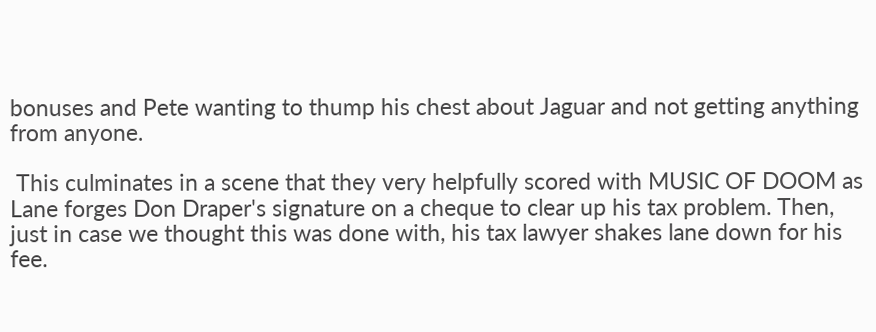bonuses and Pete wanting to thump his chest about Jaguar and not getting anything from anyone.

 This culminates in a scene that they very helpfully scored with MUSIC OF DOOM as Lane forges Don Draper's signature on a cheque to clear up his tax problem. Then, just in case we thought this was done with, his tax lawyer shakes lane down for his fee.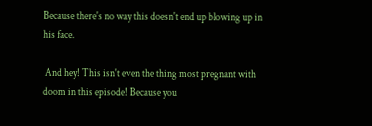Because there's no way this doesn't end up blowing up in his face.

 And hey! This isn't even the thing most pregnant with doom in this episode! Because you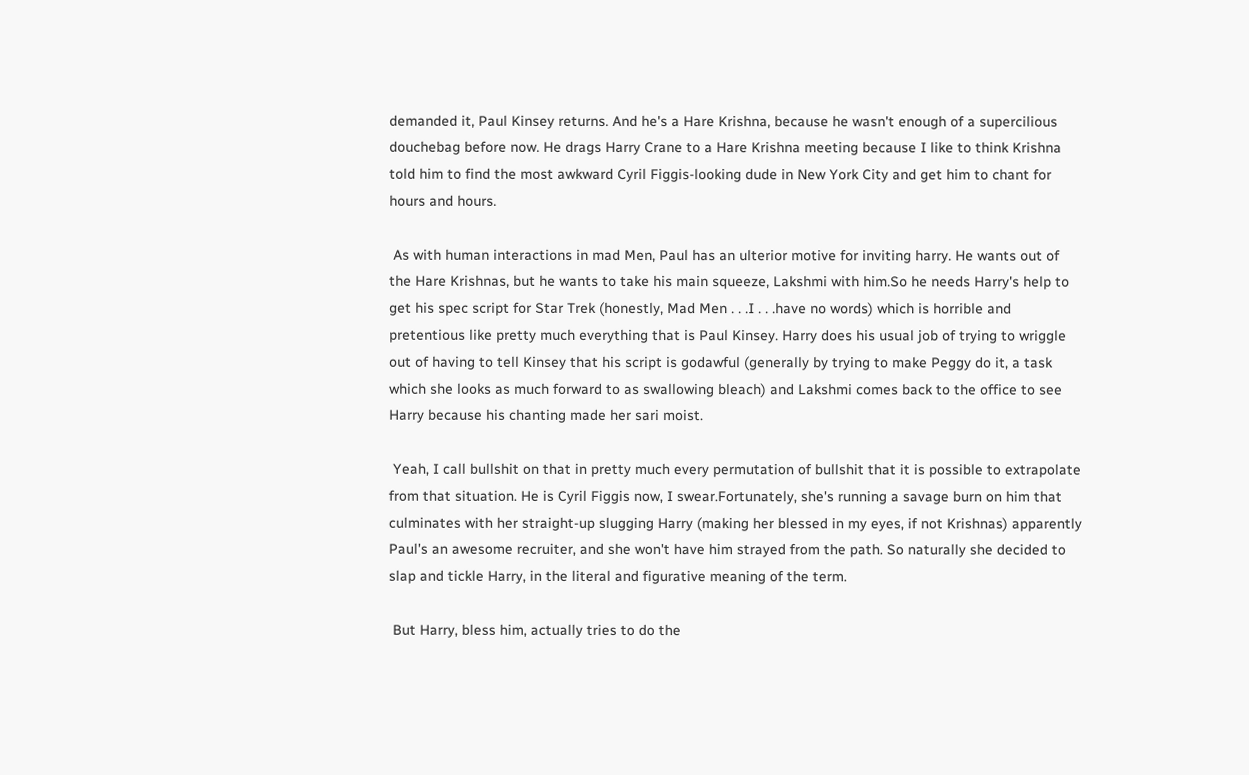demanded it, Paul Kinsey returns. And he's a Hare Krishna, because he wasn't enough of a supercilious douchebag before now. He drags Harry Crane to a Hare Krishna meeting because I like to think Krishna told him to find the most awkward Cyril Figgis-looking dude in New York City and get him to chant for hours and hours.

 As with human interactions in mad Men, Paul has an ulterior motive for inviting harry. He wants out of the Hare Krishnas, but he wants to take his main squeeze, Lakshmi with him.So he needs Harry's help to get his spec script for Star Trek (honestly, Mad Men . . .I . . .have no words) which is horrible and pretentious like pretty much everything that is Paul Kinsey. Harry does his usual job of trying to wriggle out of having to tell Kinsey that his script is godawful (generally by trying to make Peggy do it, a task which she looks as much forward to as swallowing bleach) and Lakshmi comes back to the office to see Harry because his chanting made her sari moist.

 Yeah, I call bullshit on that in pretty much every permutation of bullshit that it is possible to extrapolate from that situation. He is Cyril Figgis now, I swear.Fortunately, she's running a savage burn on him that culminates with her straight-up slugging Harry (making her blessed in my eyes, if not Krishnas) apparently Paul's an awesome recruiter, and she won't have him strayed from the path. So naturally she decided to slap and tickle Harry, in the literal and figurative meaning of the term.

 But Harry, bless him, actually tries to do the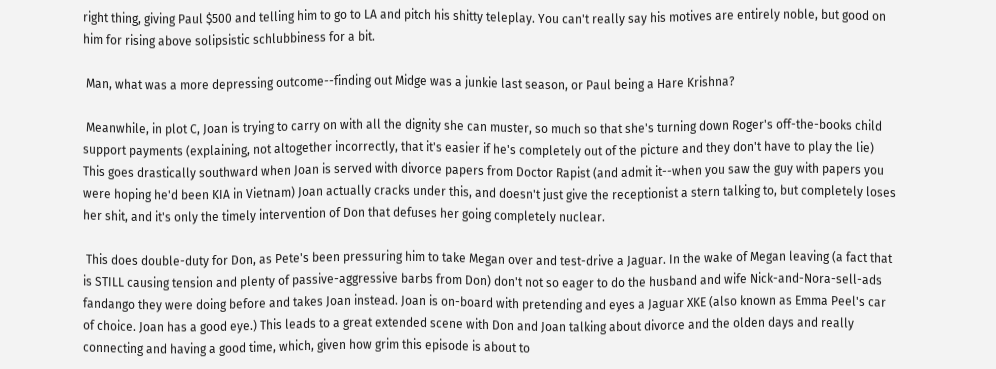right thing, giving Paul $500 and telling him to go to LA and pitch his shitty teleplay. You can't really say his motives are entirely noble, but good on him for rising above solipsistic schlubbiness for a bit.

 Man, what was a more depressing outcome--finding out Midge was a junkie last season, or Paul being a Hare Krishna?

 Meanwhile, in plot C, Joan is trying to carry on with all the dignity she can muster, so much so that she's turning down Roger's off-the-books child support payments (explaining, not altogether incorrectly, that it's easier if he's completely out of the picture and they don't have to play the lie) This goes drastically southward when Joan is served with divorce papers from Doctor Rapist (and admit it--when you saw the guy with papers you were hoping he'd been KIA in Vietnam) Joan actually cracks under this, and doesn't just give the receptionist a stern talking to, but completely loses her shit, and it's only the timely intervention of Don that defuses her going completely nuclear.

 This does double-duty for Don, as Pete's been pressuring him to take Megan over and test-drive a Jaguar. In the wake of Megan leaving (a fact that is STILL causing tension and plenty of passive-aggressive barbs from Don) don't not so eager to do the husband and wife Nick-and-Nora-sell-ads fandango they were doing before and takes Joan instead. Joan is on-board with pretending and eyes a Jaguar XKE (also known as Emma Peel's car of choice. Joan has a good eye.) This leads to a great extended scene with Don and Joan talking about divorce and the olden days and really connecting and having a good time, which, given how grim this episode is about to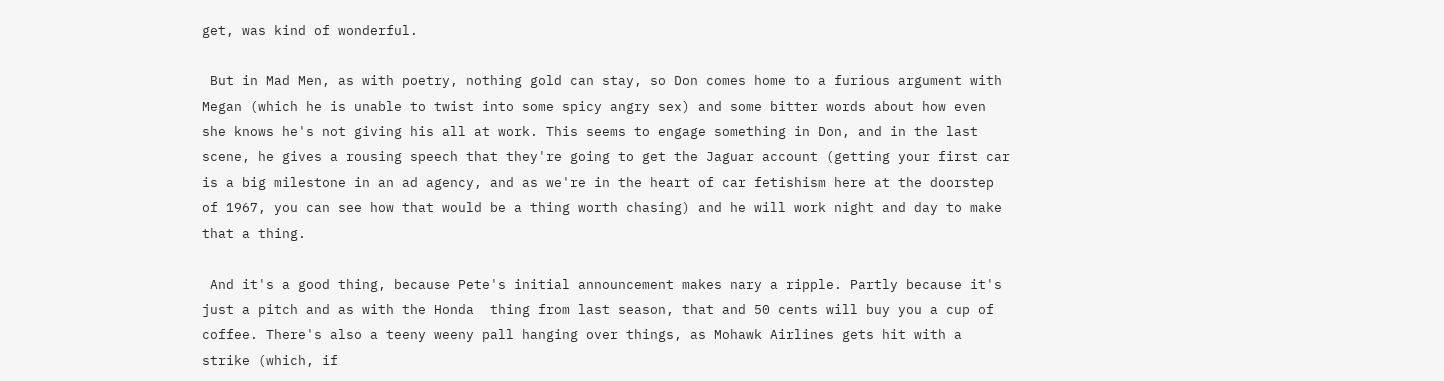get, was kind of wonderful.

 But in Mad Men, as with poetry, nothing gold can stay, so Don comes home to a furious argument with Megan (which he is unable to twist into some spicy angry sex) and some bitter words about how even she knows he's not giving his all at work. This seems to engage something in Don, and in the last scene, he gives a rousing speech that they're going to get the Jaguar account (getting your first car is a big milestone in an ad agency, and as we're in the heart of car fetishism here at the doorstep of 1967, you can see how that would be a thing worth chasing) and he will work night and day to make that a thing.

 And it's a good thing, because Pete's initial announcement makes nary a ripple. Partly because it's just a pitch and as with the Honda  thing from last season, that and 50 cents will buy you a cup of coffee. There's also a teeny weeny pall hanging over things, as Mohawk Airlines gets hit with a strike (which, if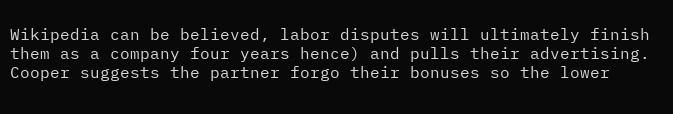Wikipedia can be believed, labor disputes will ultimately finish them as a company four years hence) and pulls their advertising. Cooper suggests the partner forgo their bonuses so the lower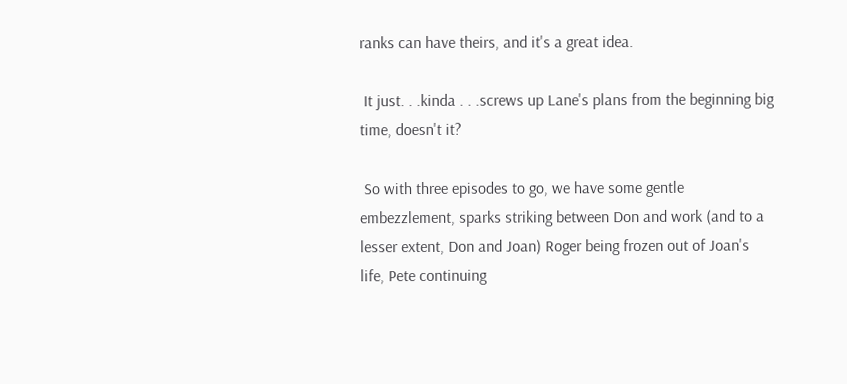ranks can have theirs, and it's a great idea.

 It just. . .kinda . . .screws up Lane's plans from the beginning big time, doesn't it?

 So with three episodes to go, we have some gentle embezzlement, sparks striking between Don and work (and to a lesser extent, Don and Joan) Roger being frozen out of Joan's life, Pete continuing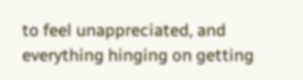to feel unappreciated, and everything hinging on getting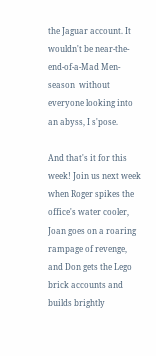the Jaguar account. It wouldn't be near-the-end-of-a-Mad Men-season  without everyone looking into an abyss, I s'pose.

And that's it for this week! Join us next week when Roger spikes the office's water cooler, Joan goes on a roaring rampage of revenge, and Don gets the Lego brick accounts and builds brightly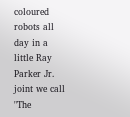coloured robots all day in a little Ray Parker Jr. joint we call "The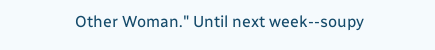Other Woman." Until next week--soupy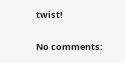twist!

No comments: